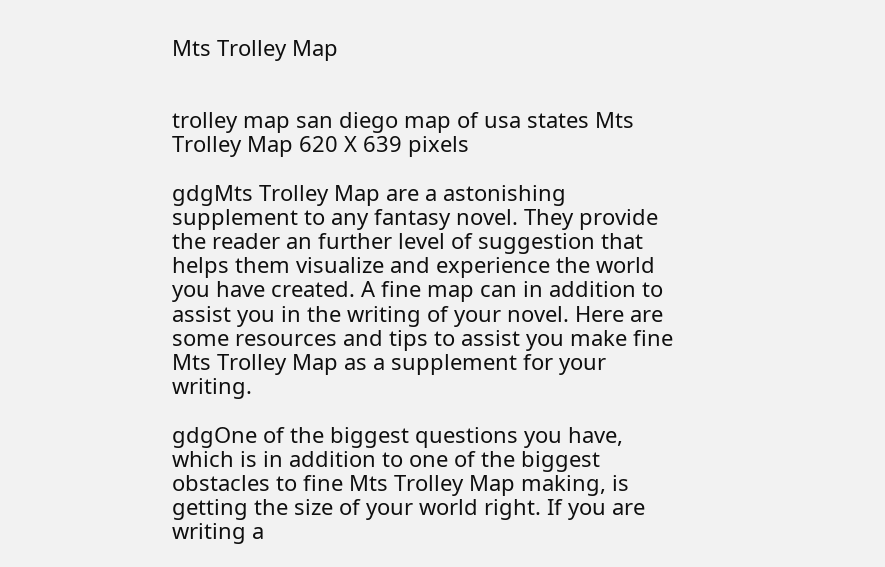Mts Trolley Map


trolley map san diego map of usa states Mts Trolley Map 620 X 639 pixels

gdgMts Trolley Map are a astonishing supplement to any fantasy novel. They provide the reader an further level of suggestion that helps them visualize and experience the world you have created. A fine map can in addition to assist you in the writing of your novel. Here are some resources and tips to assist you make fine Mts Trolley Map as a supplement for your writing.

gdgOne of the biggest questions you have, which is in addition to one of the biggest obstacles to fine Mts Trolley Map making, is getting the size of your world right. If you are writing a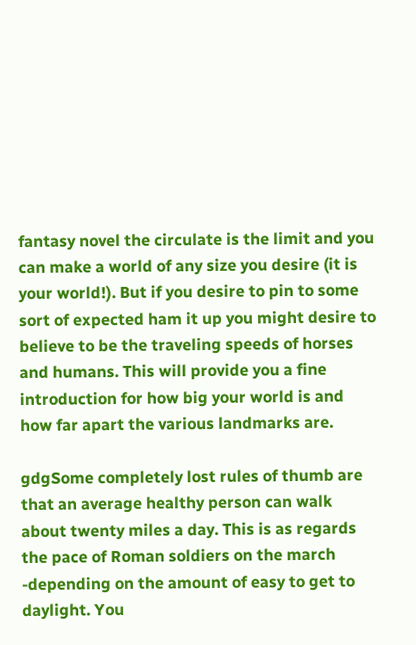fantasy novel the circulate is the limit and you can make a world of any size you desire (it is your world!). But if you desire to pin to some sort of expected ham it up you might desire to believe to be the traveling speeds of horses and humans. This will provide you a fine introduction for how big your world is and how far apart the various landmarks are.

gdgSome completely lost rules of thumb are that an average healthy person can walk about twenty miles a day. This is as regards the pace of Roman soldiers on the march -depending on the amount of easy to get to daylight. You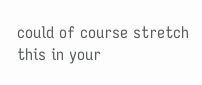could of course stretch this in your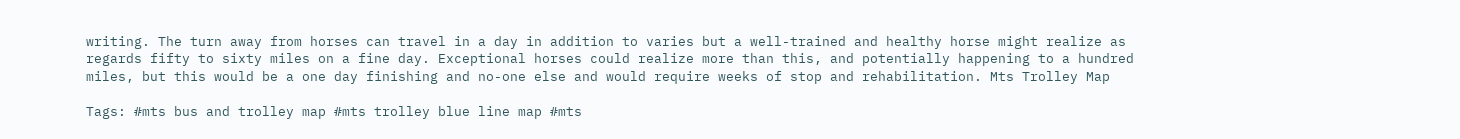writing. The turn away from horses can travel in a day in addition to varies but a well-trained and healthy horse might realize as regards fifty to sixty miles on a fine day. Exceptional horses could realize more than this, and potentially happening to a hundred miles, but this would be a one day finishing and no-one else and would require weeks of stop and rehabilitation. Mts Trolley Map

Tags: #mts bus and trolley map #mts trolley blue line map #mts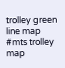trolley green line map #mts trolley map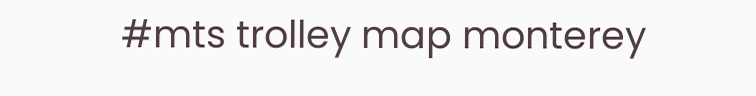#mts trolley map monterey